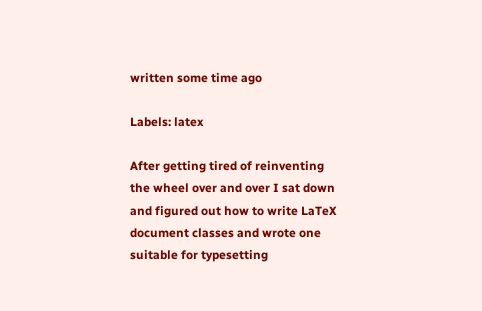written some time ago

Labels: latex

After getting tired of reinventing the wheel over and over I sat down and figured out how to write LaTeX document classes and wrote one suitable for typesetting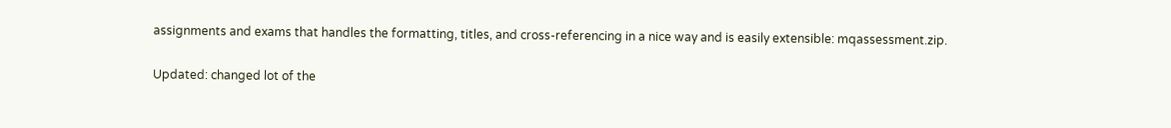assignments and exams that handles the formatting, titles, and cross-referencing in a nice way and is easily extensible: mqassessment.zip.

Updated: changed lot of the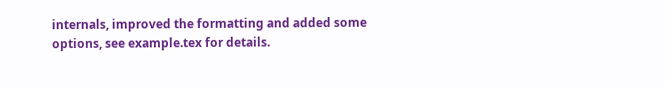internals, improved the formatting and added some options, see example.tex for details.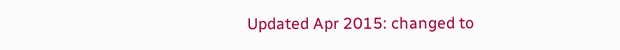Updated Apr 2015: changed to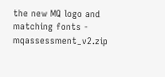the new MQ logo and matching fonts - mqassessment_v2.zip